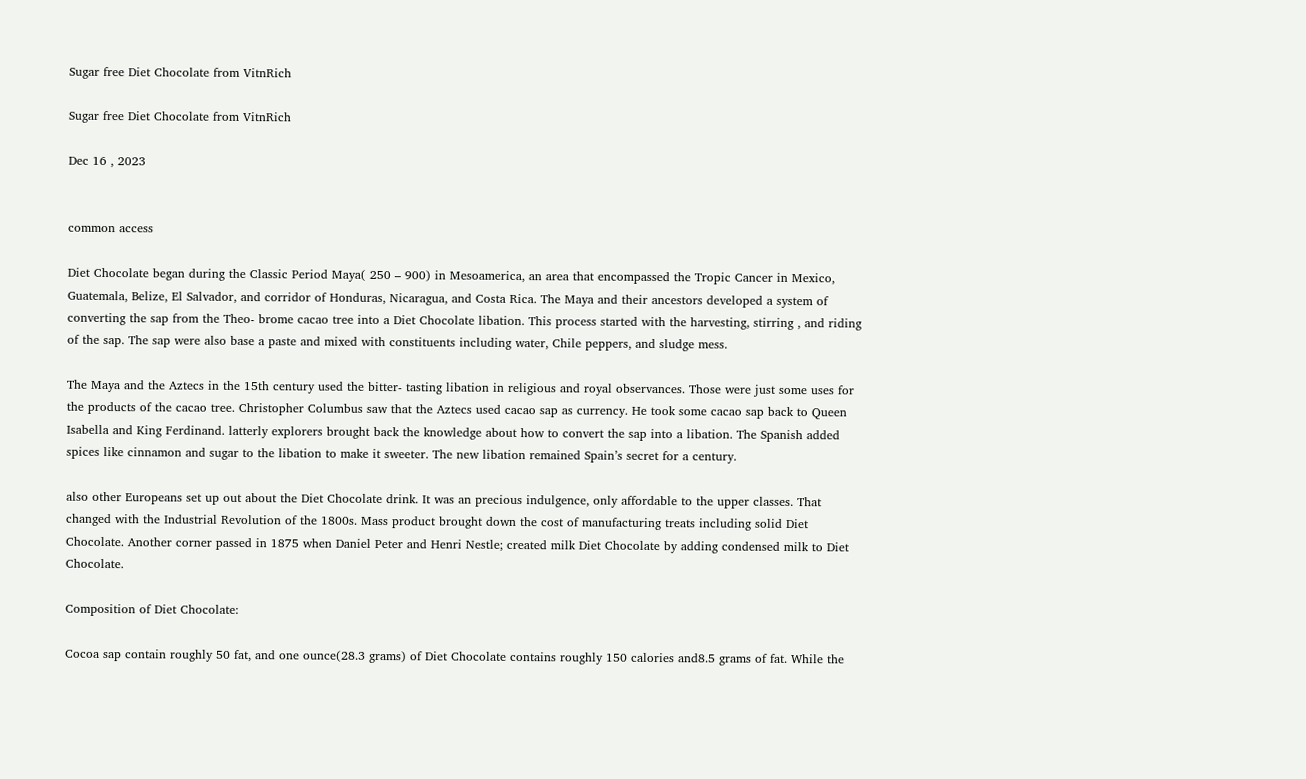Sugar free Diet Chocolate from VitnRich

Sugar free Diet Chocolate from VitnRich

Dec 16 , 2023


common access

Diet Chocolate began during the Classic Period Maya( 250 – 900) in Mesoamerica, an area that encompassed the Tropic Cancer in Mexico, Guatemala, Belize, El Salvador, and corridor of Honduras, Nicaragua, and Costa Rica. The Maya and their ancestors developed a system of converting the sap from the Theo- brome cacao tree into a Diet Chocolate libation. This process started with the harvesting, stirring , and riding of the sap. The sap were also base a paste and mixed with constituents including water, Chile peppers, and sludge mess.

The Maya and the Aztecs in the 15th century used the bitter- tasting libation in religious and royal observances. Those were just some uses for the products of the cacao tree. Christopher Columbus saw that the Aztecs used cacao sap as currency. He took some cacao sap back to Queen Isabella and King Ferdinand. latterly explorers brought back the knowledge about how to convert the sap into a libation. The Spanish added spices like cinnamon and sugar to the libation to make it sweeter. The new libation remained Spain’s secret for a century.

also other Europeans set up out about the Diet Chocolate drink. It was an precious indulgence, only affordable to the upper classes. That changed with the Industrial Revolution of the 1800s. Mass product brought down the cost of manufacturing treats including solid Diet Chocolate. Another corner passed in 1875 when Daniel Peter and Henri Nestle; created milk Diet Chocolate by adding condensed milk to Diet Chocolate.

Composition of Diet Chocolate:

Cocoa sap contain roughly 50 fat, and one ounce(28.3 grams) of Diet Chocolate contains roughly 150 calories and8.5 grams of fat. While the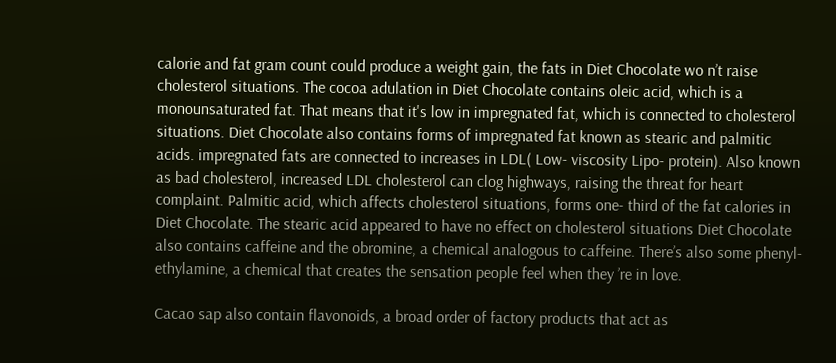calorie and fat gram count could produce a weight gain, the fats in Diet Chocolate wo n’t raise cholesterol situations. The cocoa adulation in Diet Chocolate contains oleic acid, which is a monounsaturated fat. That means that it's low in impregnated fat, which is connected to cholesterol situations. Diet Chocolate also contains forms of impregnated fat known as stearic and palmitic acids. impregnated fats are connected to increases in LDL( Low- viscosity Lipo- protein). Also known as bad cholesterol, increased LDL cholesterol can clog highways, raising the threat for heart complaint. Palmitic acid, which affects cholesterol situations, forms one- third of the fat calories in Diet Chocolate. The stearic acid appeared to have no effect on cholesterol situations Diet Chocolate also contains caffeine and the obromine, a chemical analogous to caffeine. There’s also some phenyl- ethylamine, a chemical that creates the sensation people feel when they ’re in love.

Cacao sap also contain flavonoids, a broad order of factory products that act as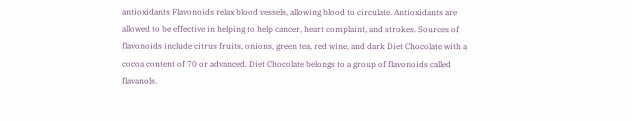antioxidants Flavonoids relax blood vessels, allowing blood to circulate. Antioxidants are allowed to be effective in helping to help cancer, heart complaint, and strokes. Sources of flavonoids include citrus fruits, onions, green tea, red wine, and dark Diet Chocolate with a cocoa content of 70 or advanced. Diet Chocolate belongs to a group of flavonoids called flavanols.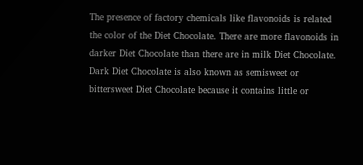The presence of factory chemicals like flavonoids is related the color of the Diet Chocolate. There are more flavonoids in darker Diet Chocolate than there are in milk Diet Chocolate. Dark Diet Chocolate is also known as semisweet or bittersweet Diet Chocolate because it contains little or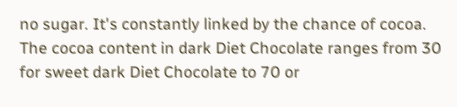no sugar. It's constantly linked by the chance of cocoa. The cocoa content in dark Diet Chocolate ranges from 30 for sweet dark Diet Chocolate to 70 or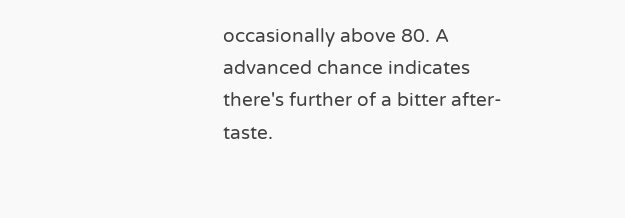occasionally above 80. A advanced chance indicates there's further of a bitter after- taste.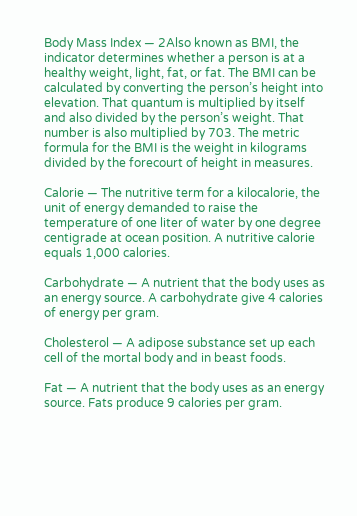Body Mass Index — 2Also known as BMI, the indicator determines whether a person is at a healthy weight, light, fat, or fat. The BMI can be calculated by converting the person’s height into elevation. That quantum is multiplied by itself and also divided by the person’s weight. That number is also multiplied by 703. The metric formula for the BMI is the weight in kilograms divided by the forecourt of height in measures.

Calorie — The nutritive term for a kilocalorie, the unit of energy demanded to raise the temperature of one liter of water by one degree centigrade at ocean position. A nutritive calorie equals 1,000 calories.

Carbohydrate — A nutrient that the body uses as an energy source. A carbohydrate give 4 calories of energy per gram.

Cholesterol — A adipose substance set up each cell of the mortal body and in beast foods.

Fat — A nutrient that the body uses as an energy source. Fats produce 9 calories per gram.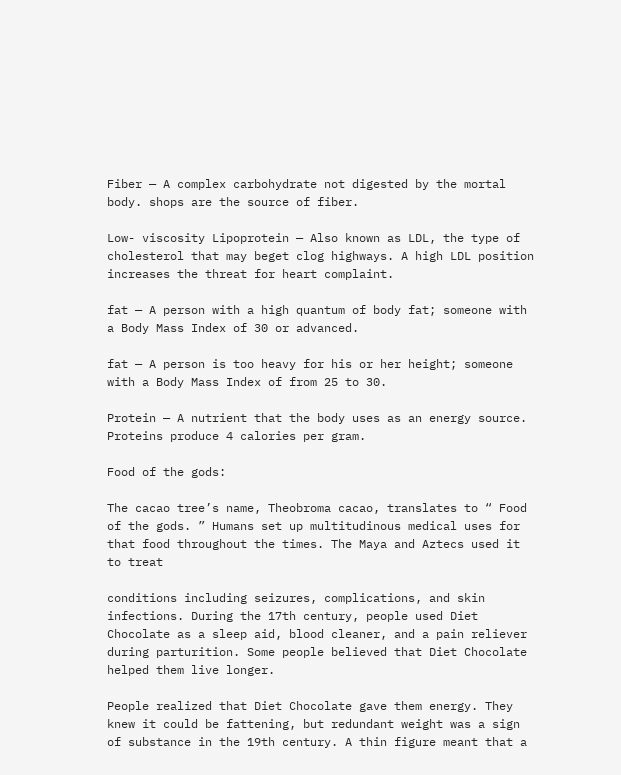Fiber — A complex carbohydrate not digested by the mortal body. shops are the source of fiber.

Low- viscosity Lipoprotein — Also known as LDL, the type of cholesterol that may beget clog highways. A high LDL position increases the threat for heart complaint.

fat — A person with a high quantum of body fat; someone with a Body Mass Index of 30 or advanced.

fat — A person is too heavy for his or her height; someone with a Body Mass Index of from 25 to 30.

Protein — A nutrient that the body uses as an energy source. Proteins produce 4 calories per gram.

Food of the gods:

The cacao tree’s name, Theobroma cacao, translates to “ Food of the gods. ” Humans set up multitudinous medical uses for that food throughout the times. The Maya and Aztecs used it to treat

conditions including seizures, complications, and skin infections. During the 17th century, people used Diet Chocolate as a sleep aid, blood cleaner, and a pain reliever during parturition. Some people believed that Diet Chocolate helped them live longer.

People realized that Diet Chocolate gave them energy. They knew it could be fattening, but redundant weight was a sign of substance in the 19th century. A thin figure meant that a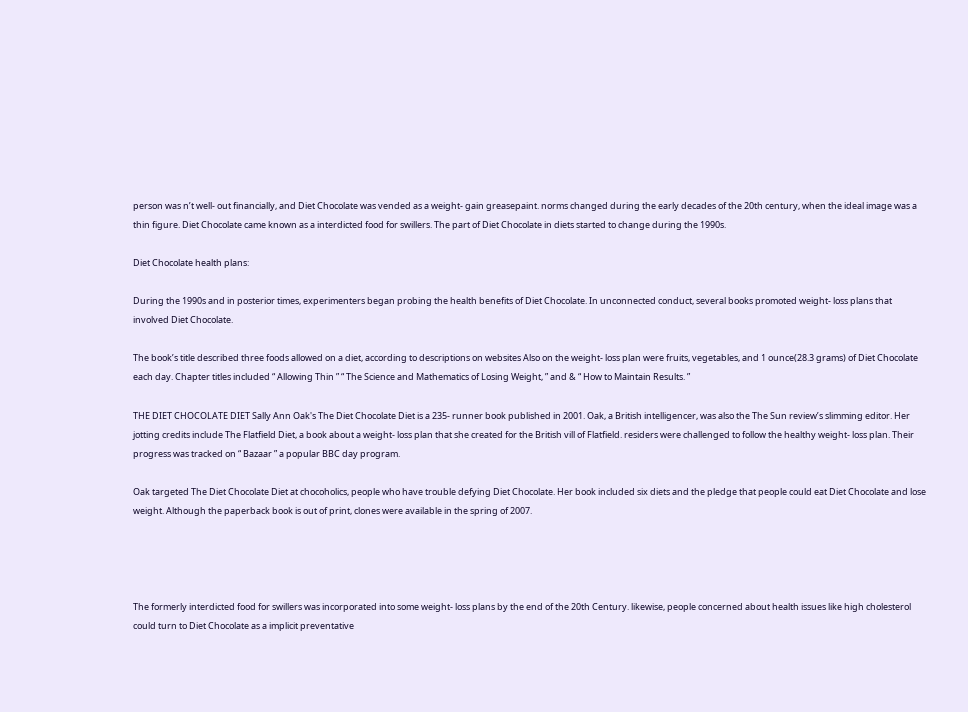person was n’t well- out financially, and Diet Chocolate was vended as a weight- gain greasepaint. norms changed during the early decades of the 20th century, when the ideal image was a thin figure. Diet Chocolate came known as a interdicted food for swillers. The part of Diet Chocolate in diets started to change during the 1990s.

Diet Chocolate health plans:

During the 1990s and in posterior times, experimenters began probing the health benefits of Diet Chocolate. In unconnected conduct, several books promoted weight- loss plans that involved Diet Chocolate.

The book’s title described three foods allowed on a diet, according to descriptions on websites Also on the weight- loss plan were fruits, vegetables, and 1 ounce(28.3 grams) of Diet Chocolate each day. Chapter titles included “ Allowing Thin ” “ The Science and Mathematics of Losing Weight, ” and & “ How to Maintain Results. ”

THE DIET CHOCOLATE DIET Sally Ann Oak's The Diet Chocolate Diet is a 235- runner book published in 2001. Oak, a British intelligencer, was also the The Sun review’s slimming editor. Her jotting credits include The Flatfield Diet, a book about a weight- loss plan that she created for the British vill of Flatfield. residers were challenged to follow the healthy weight- loss plan. Their progress was tracked on “ Bazaar ” a popular BBC day program.

Oak targeted The Diet Chocolate Diet at chocoholics, people who have trouble defying Diet Chocolate. Her book included six diets and the pledge that people could eat Diet Chocolate and lose weight. Although the paperback book is out of print, clones were available in the spring of 2007.




The formerly interdicted food for swillers was incorporated into some weight- loss plans by the end of the 20th Century. likewise, people concerned about health issues like high cholesterol could turn to Diet Chocolate as a implicit preventative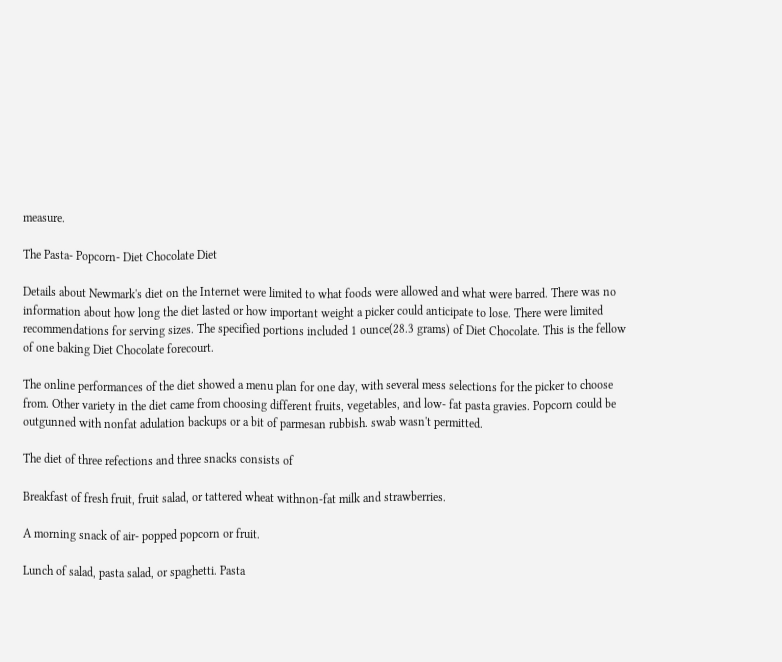measure.

The Pasta- Popcorn- Diet Chocolate Diet

Details about Newmark's diet on the Internet were limited to what foods were allowed and what were barred. There was no information about how long the diet lasted or how important weight a picker could anticipate to lose. There were limited recommendations for serving sizes. The specified portions included 1 ounce(28.3 grams) of Diet Chocolate. This is the fellow of one baking Diet Chocolate forecourt.

The online performances of the diet showed a menu plan for one day, with several mess selections for the picker to choose from. Other variety in the diet came from choosing different fruits, vegetables, and low- fat pasta gravies. Popcorn could be outgunned with nonfat adulation backups or a bit of parmesan rubbish. swab wasn't permitted.

The diet of three refections and three snacks consists of

Breakfast of fresh fruit, fruit salad, or tattered wheat withnon-fat milk and strawberries.

A morning snack of air- popped popcorn or fruit.

Lunch of salad, pasta salad, or spaghetti. Pasta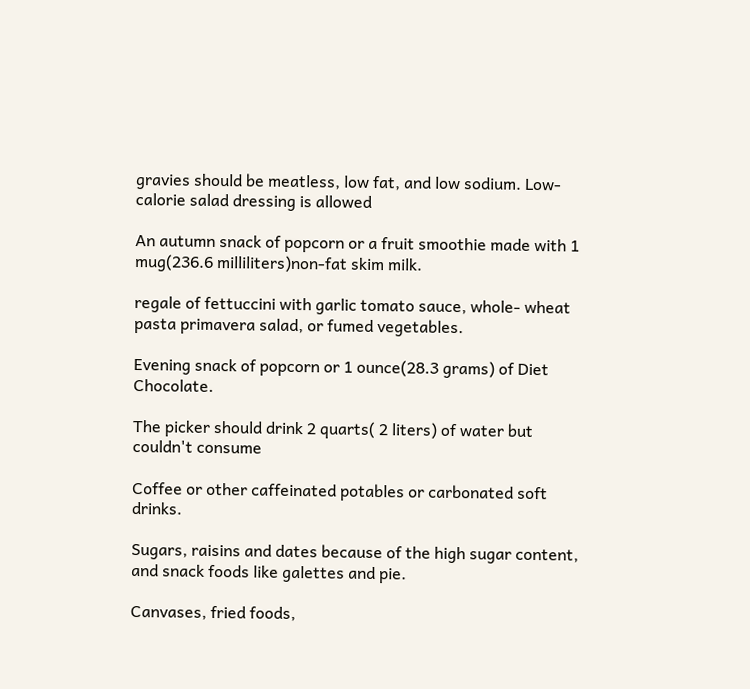gravies should be meatless, low fat, and low sodium. Low- calorie salad dressing is allowed

An autumn snack of popcorn or a fruit smoothie made with 1 mug(236.6 milliliters)non-fat skim milk.

regale of fettuccini with garlic tomato sauce, whole- wheat pasta primavera salad, or fumed vegetables.

Evening snack of popcorn or 1 ounce(28.3 grams) of Diet Chocolate.

The picker should drink 2 quarts( 2 liters) of water but couldn't consume

Coffee or other caffeinated potables or carbonated soft drinks.

Sugars, raisins and dates because of the high sugar content, and snack foods like galettes and pie.

Canvases, fried foods,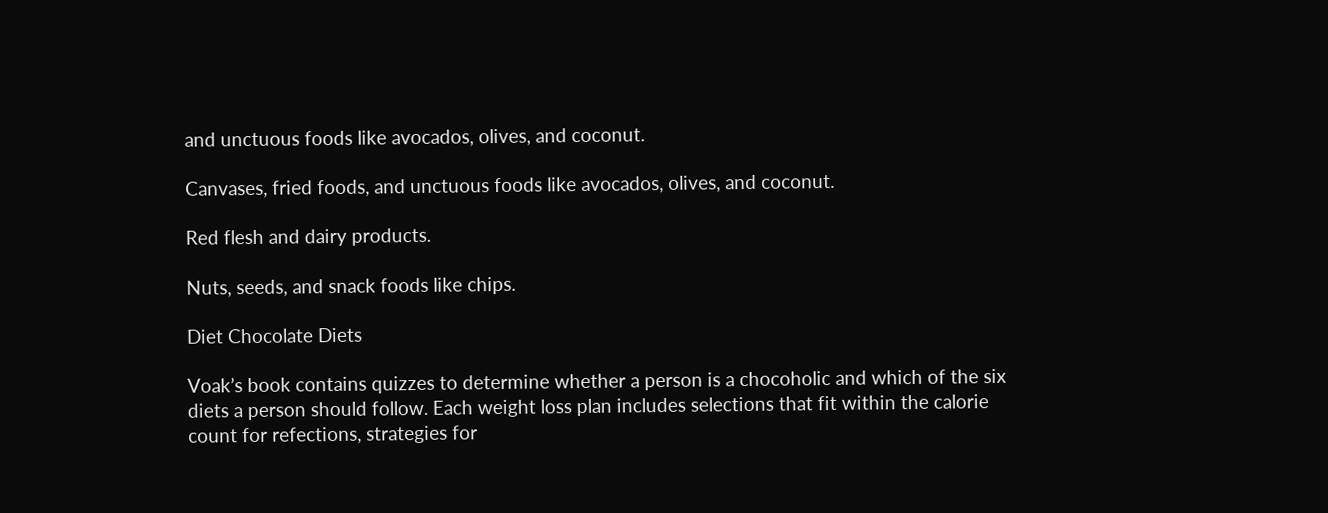and unctuous foods like avocados, olives, and coconut.

Canvases, fried foods, and unctuous foods like avocados, olives, and coconut.

Red flesh and dairy products.

Nuts, seeds, and snack foods like chips.

Diet Chocolate Diets

Voak’s book contains quizzes to determine whether a person is a chocoholic and which of the six diets a person should follow. Each weight loss plan includes selections that fit within the calorie count for refections, strategies for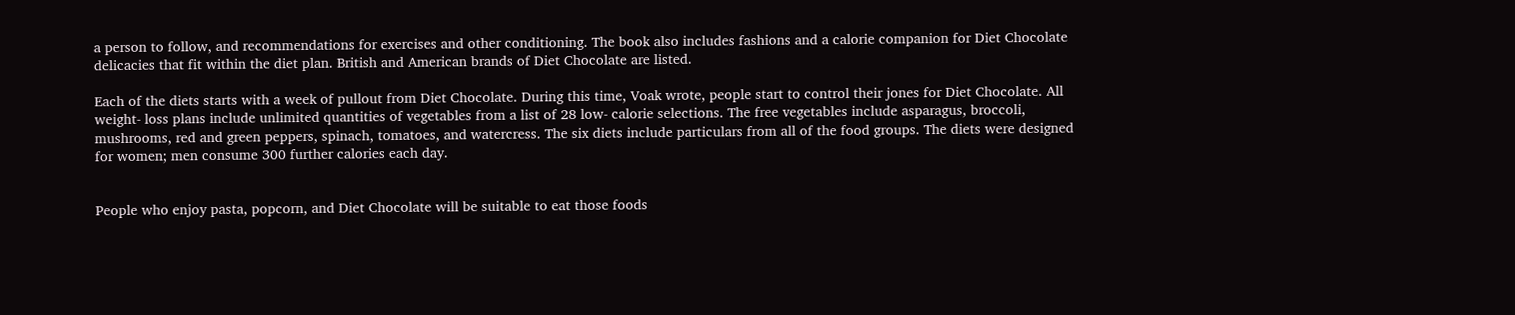a person to follow, and recommendations for exercises and other conditioning. The book also includes fashions and a calorie companion for Diet Chocolate delicacies that fit within the diet plan. British and American brands of Diet Chocolate are listed.

Each of the diets starts with a week of pullout from Diet Chocolate. During this time, Voak wrote, people start to control their jones for Diet Chocolate. All weight- loss plans include unlimited quantities of vegetables from a list of 28 low- calorie selections. The free vegetables include asparagus, broccoli, mushrooms, red and green peppers, spinach, tomatoes, and watercress. The six diets include particulars from all of the food groups. The diets were designed for women; men consume 300 further calories each day.


People who enjoy pasta, popcorn, and Diet Chocolate will be suitable to eat those foods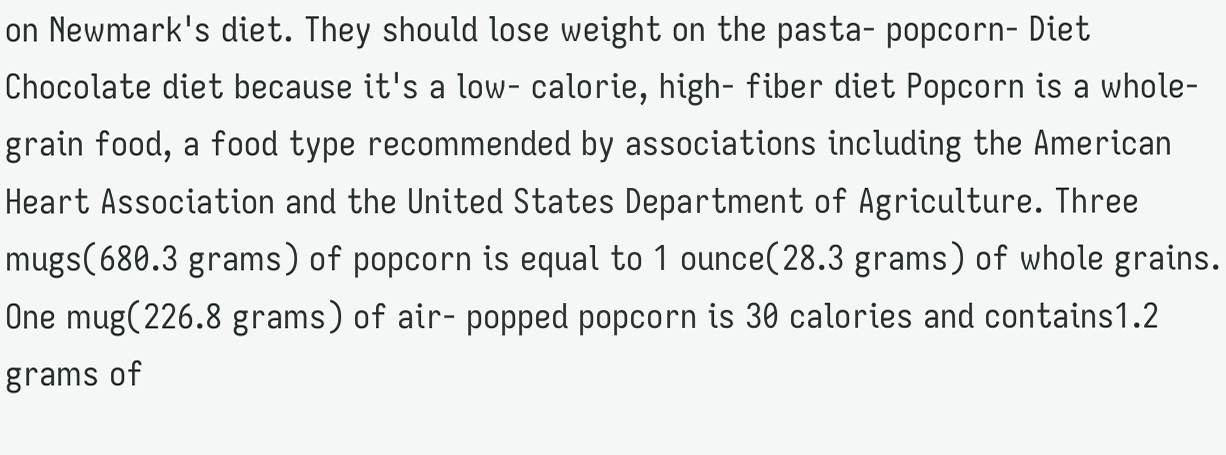on Newmark's diet. They should lose weight on the pasta- popcorn- Diet Chocolate diet because it's a low- calorie, high- fiber diet Popcorn is a whole- grain food, a food type recommended by associations including the American Heart Association and the United States Department of Agriculture. Three mugs(680.3 grams) of popcorn is equal to 1 ounce(28.3 grams) of whole grains. One mug(226.8 grams) of air- popped popcorn is 30 calories and contains1.2 grams of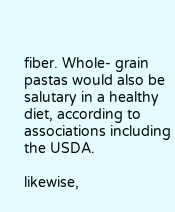fiber. Whole- grain pastas would also be salutary in a healthy diet, according to associations including the USDA.

likewise,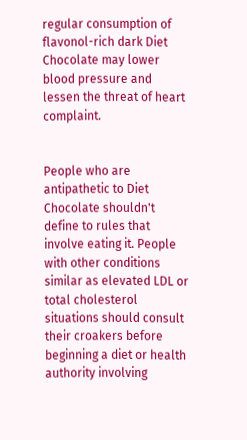regular consumption of flavonol-rich dark Diet Chocolate may lower blood pressure and lessen the threat of heart complaint.


People who are antipathetic to Diet Chocolate shouldn't define to rules that involve eating it. People with other conditions similar as elevated LDL or total cholesterol situations should consult their croakers before beginning a diet or health authority involving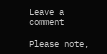Leave a comment

Please note,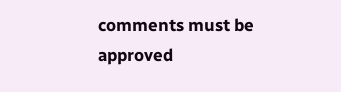comments must be approved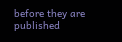before they are published